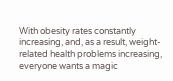With obesity rates constantly increasing, and, as a result, weight-related health problems increasing, everyone wants a magic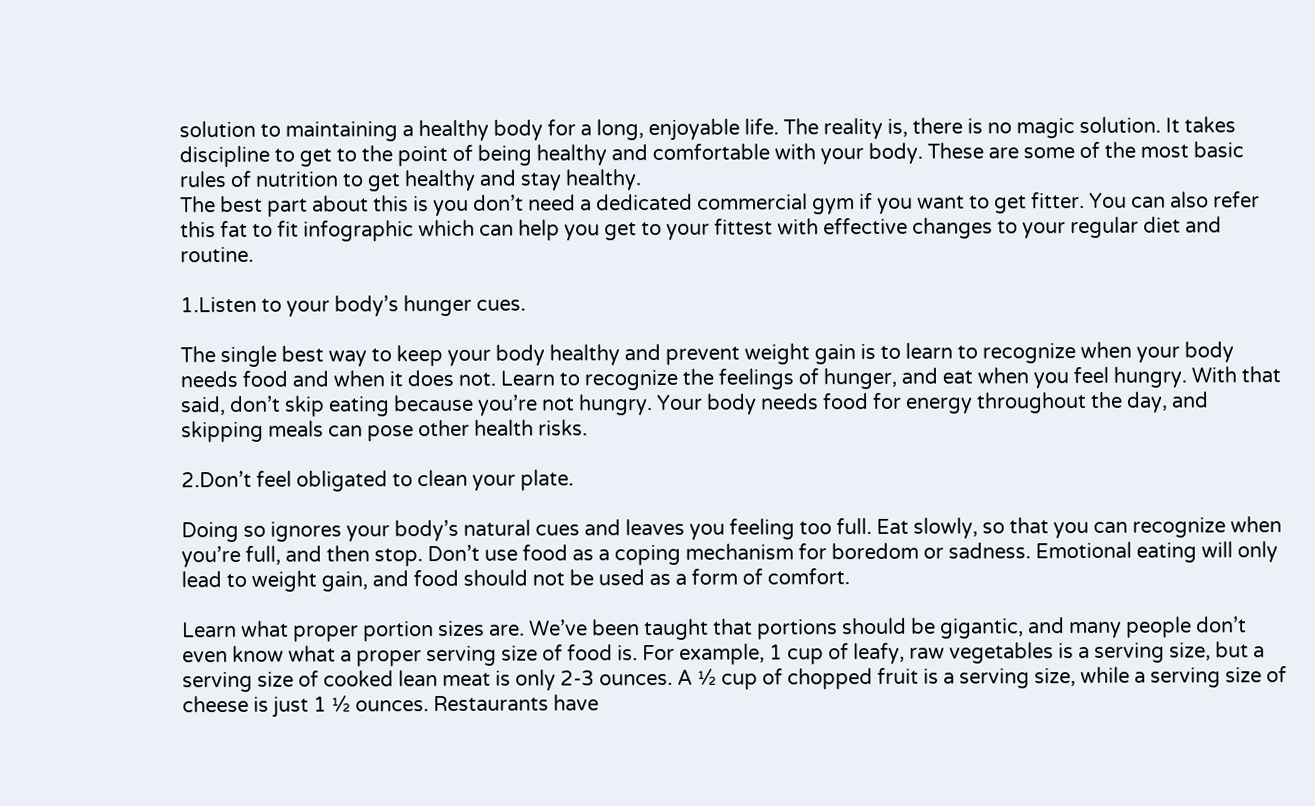solution to maintaining a healthy body for a long, enjoyable life. The reality is, there is no magic solution. It takes discipline to get to the point of being healthy and comfortable with your body. These are some of the most basic rules of nutrition to get healthy and stay healthy.
The best part about this is you don’t need a dedicated commercial gym if you want to get fitter. You can also refer this fat to fit infographic which can help you get to your fittest with effective changes to your regular diet and routine.

1.Listen to your body’s hunger cues.

The single best way to keep your body healthy and prevent weight gain is to learn to recognize when your body needs food and when it does not. Learn to recognize the feelings of hunger, and eat when you feel hungry. With that said, don’t skip eating because you’re not hungry. Your body needs food for energy throughout the day, and skipping meals can pose other health risks.

2.Don’t feel obligated to clean your plate.

Doing so ignores your body’s natural cues and leaves you feeling too full. Eat slowly, so that you can recognize when you’re full, and then stop. Don’t use food as a coping mechanism for boredom or sadness. Emotional eating will only lead to weight gain, and food should not be used as a form of comfort.

Learn what proper portion sizes are. We’ve been taught that portions should be gigantic, and many people don’t even know what a proper serving size of food is. For example, 1 cup of leafy, raw vegetables is a serving size, but a serving size of cooked lean meat is only 2-3 ounces. A ½ cup of chopped fruit is a serving size, while a serving size of cheese is just 1 ½ ounces. Restaurants have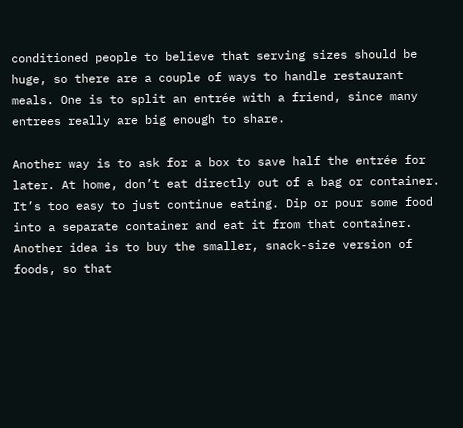conditioned people to believe that serving sizes should be huge, so there are a couple of ways to handle restaurant meals. One is to split an entrée with a friend, since many entrees really are big enough to share.

Another way is to ask for a box to save half the entrée for later. At home, don’t eat directly out of a bag or container. It’s too easy to just continue eating. Dip or pour some food into a separate container and eat it from that container. Another idea is to buy the smaller, snack-size version of foods, so that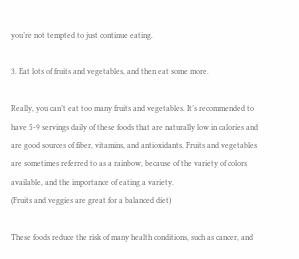you’re not tempted to just continue eating.

3. Eat lots of fruits and vegetables, and then eat some more.

Really, you can’t eat too many fruits and vegetables. It’s recommended to have 5-9 servings daily of these foods that are naturally low in calories and are good sources of fiber, vitamins, and antioxidants. Fruits and vegetables are sometimes referred to as a rainbow, because of the variety of colors available, and the importance of eating a variety.
(Fruits and veggies are great for a balanced diet)

These foods reduce the risk of many health conditions, such as cancer, and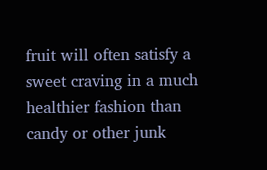fruit will often satisfy a sweet craving in a much healthier fashion than candy or other junk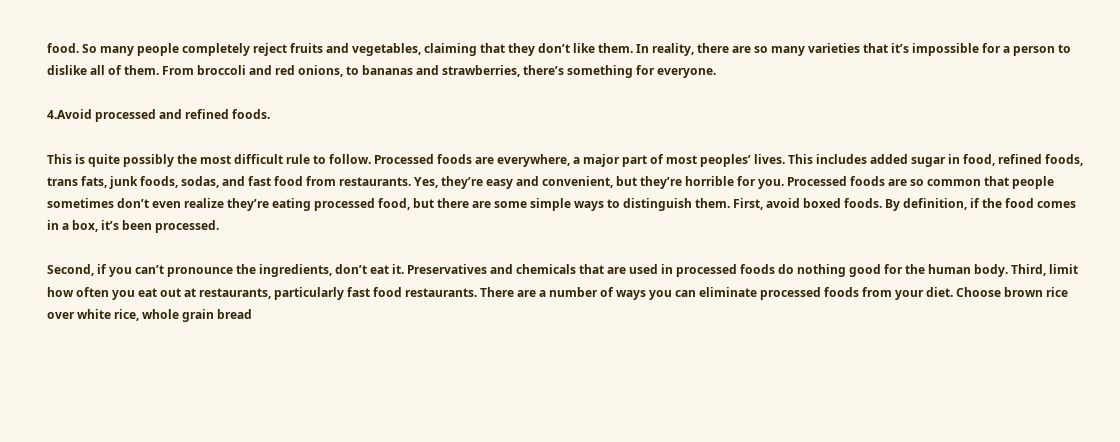food. So many people completely reject fruits and vegetables, claiming that they don’t like them. In reality, there are so many varieties that it’s impossible for a person to dislike all of them. From broccoli and red onions, to bananas and strawberries, there’s something for everyone.

4.Avoid processed and refined foods.

This is quite possibly the most difficult rule to follow. Processed foods are everywhere, a major part of most peoples’ lives. This includes added sugar in food, refined foods, trans fats, junk foods, sodas, and fast food from restaurants. Yes, they’re easy and convenient, but they’re horrible for you. Processed foods are so common that people sometimes don’t even realize they’re eating processed food, but there are some simple ways to distinguish them. First, avoid boxed foods. By definition, if the food comes in a box, it’s been processed.

Second, if you can’t pronounce the ingredients, don’t eat it. Preservatives and chemicals that are used in processed foods do nothing good for the human body. Third, limit how often you eat out at restaurants, particularly fast food restaurants. There are a number of ways you can eliminate processed foods from your diet. Choose brown rice over white rice, whole grain bread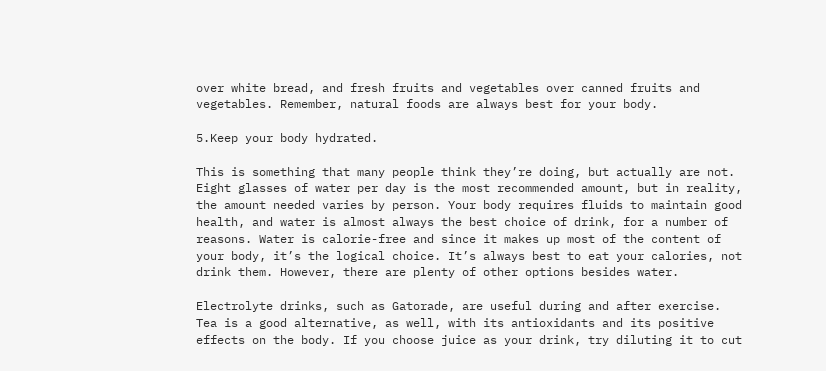over white bread, and fresh fruits and vegetables over canned fruits and vegetables. Remember, natural foods are always best for your body.

5.Keep your body hydrated.

This is something that many people think they’re doing, but actually are not. Eight glasses of water per day is the most recommended amount, but in reality, the amount needed varies by person. Your body requires fluids to maintain good health, and water is almost always the best choice of drink, for a number of reasons. Water is calorie-free and since it makes up most of the content of your body, it’s the logical choice. It’s always best to eat your calories, not drink them. However, there are plenty of other options besides water.

Electrolyte drinks, such as Gatorade, are useful during and after exercise. Tea is a good alternative, as well, with its antioxidants and its positive effects on the body. If you choose juice as your drink, try diluting it to cut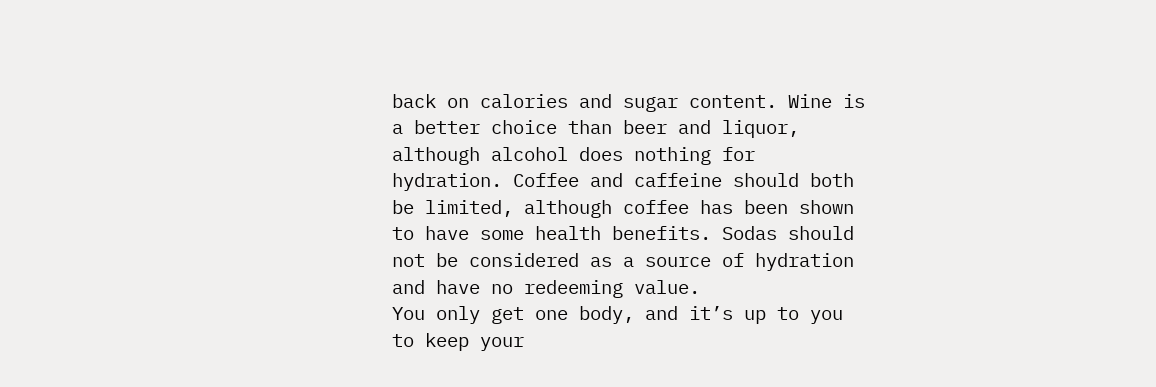back on calories and sugar content. Wine is a better choice than beer and liquor, although alcohol does nothing for hydration. Coffee and caffeine should both be limited, although coffee has been shown to have some health benefits. Sodas should not be considered as a source of hydration and have no redeeming value.
You only get one body, and it’s up to you to keep your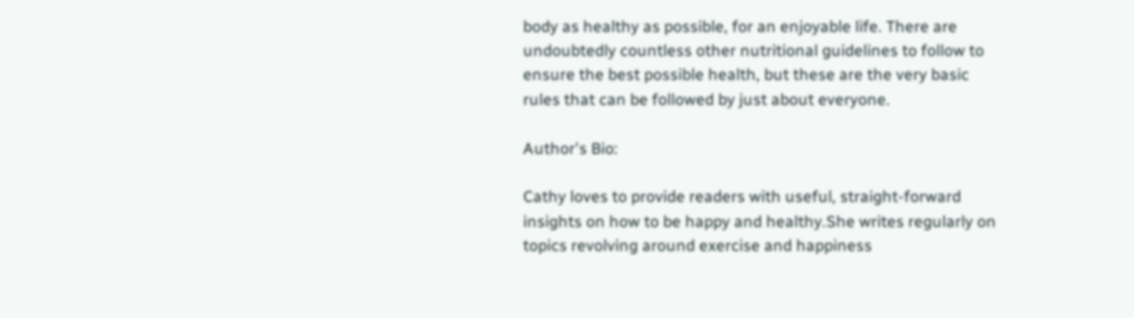body as healthy as possible, for an enjoyable life. There are undoubtedly countless other nutritional guidelines to follow to ensure the best possible health, but these are the very basic rules that can be followed by just about everyone.

Author's Bio:

Cathy loves to provide readers with useful, straight-forward insights on how to be happy and healthy.She writes regularly on topics revolving around exercise and happiness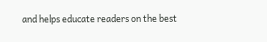and helps educate readers on the best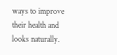ways to improve their health and looks naturally.